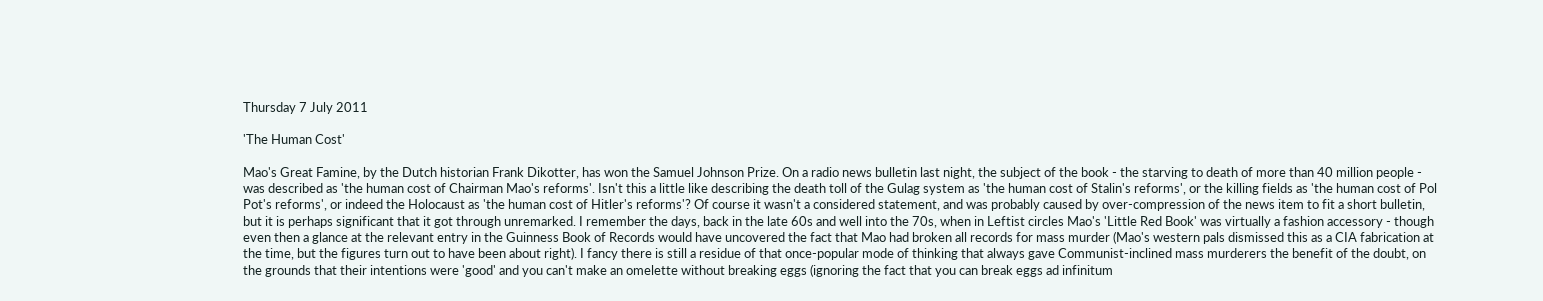Thursday 7 July 2011

'The Human Cost'

Mao's Great Famine, by the Dutch historian Frank Dikotter, has won the Samuel Johnson Prize. On a radio news bulletin last night, the subject of the book - the starving to death of more than 40 million people - was described as 'the human cost of Chairman Mao's reforms'. Isn't this a little like describing the death toll of the Gulag system as 'the human cost of Stalin's reforms', or the killing fields as 'the human cost of Pol Pot's reforms', or indeed the Holocaust as 'the human cost of Hitler's reforms'? Of course it wasn't a considered statement, and was probably caused by over-compression of the news item to fit a short bulletin, but it is perhaps significant that it got through unremarked. I remember the days, back in the late 60s and well into the 70s, when in Leftist circles Mao's 'Little Red Book' was virtually a fashion accessory - though even then a glance at the relevant entry in the Guinness Book of Records would have uncovered the fact that Mao had broken all records for mass murder (Mao's western pals dismissed this as a CIA fabrication at the time, but the figures turn out to have been about right). I fancy there is still a residue of that once-popular mode of thinking that always gave Communist-inclined mass murderers the benefit of the doubt, on the grounds that their intentions were 'good' and you can't make an omelette without breaking eggs (ignoring the fact that you can break eggs ad infinitum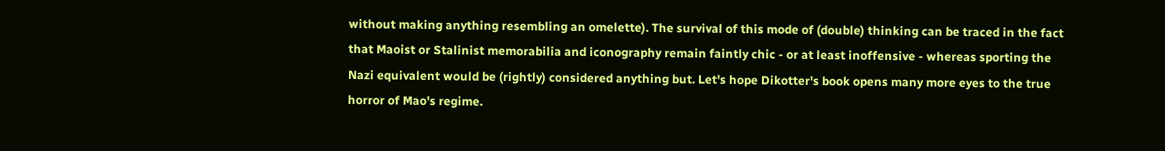without making anything resembling an omelette). The survival of this mode of (double) thinking can be traced in the fact that Maoist or Stalinist memorabilia and iconography remain faintly chic - or at least inoffensive - whereas sporting the Nazi equivalent would be (rightly) considered anything but. Let's hope Dikotter's book opens many more eyes to the true horror of Mao's regime.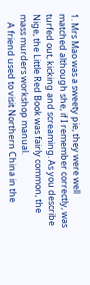1. Mrs Mao was a sweety pie, they were well matched although she, if I remember correctly, was turfed out, kicking and screaming. As you describe Nige, the Little Red Book was fairly common, the mass murders workshop manual.
    A friend used to visit Northern China in the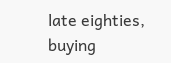late eighties, buying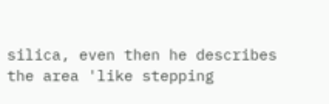silica, even then he describes the area 'like stepping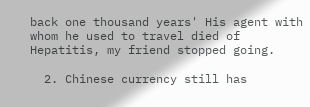back one thousand years' His agent with whom he used to travel died of Hepatitis, my friend stopped going.

  2. Chinese currency still has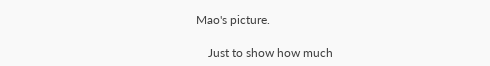Mao's picture.

    Just to show how much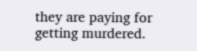they are paying for getting murdered.